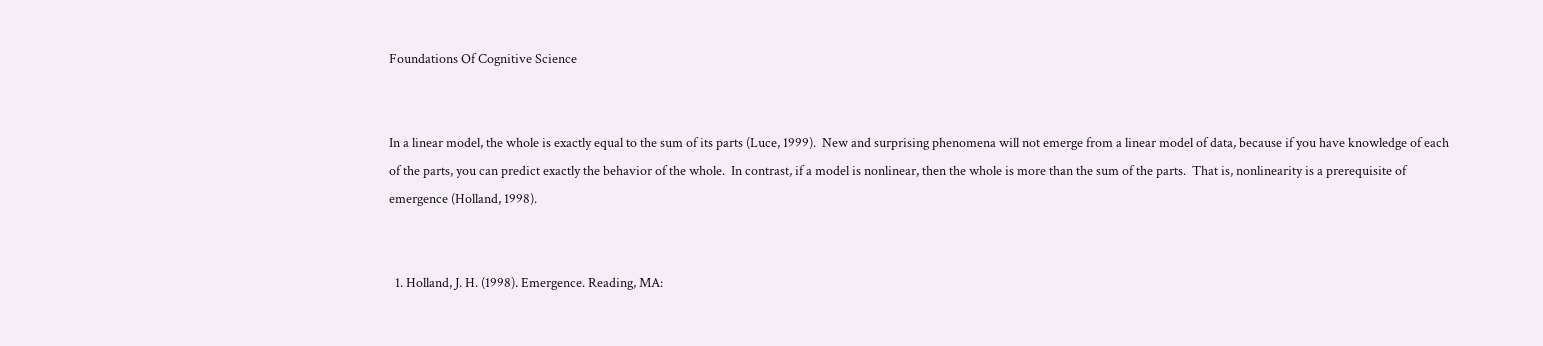Foundations Of Cognitive Science


In a linear model, the whole is exactly equal to the sum of its parts (Luce, 1999).  New and surprising phenomena will not emerge from a linear model of data, because if you have knowledge of each of the parts, you can predict exactly the behavior of the whole.  In contrast, if a model is nonlinear, then the whole is more than the sum of the parts.  That is, nonlinearity is a prerequisite of emergence (Holland, 1998).


  1. Holland, J. H. (1998). Emergence. Reading, MA: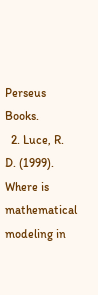Perseus Books.
  2. Luce, R. D. (1999). Where is mathematical modeling in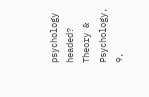psychology headed? Theory & Psychology, 9,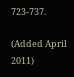723-737.

(Added April 2011)